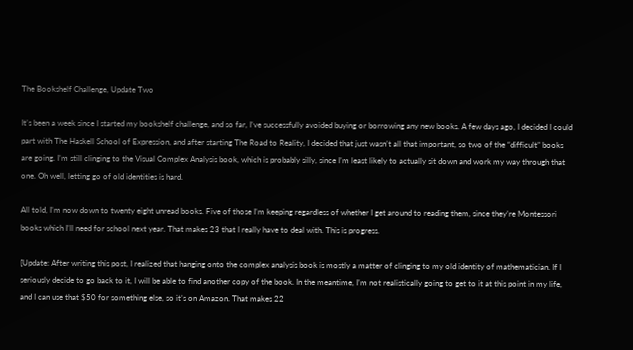The Bookshelf Challenge, Update Two

It’s been a week since I started my bookshelf challenge, and so far, I’ve successfully avoided buying or borrowing any new books. A few days ago, I decided I could part with The Haskell School of Expression, and after starting The Road to Reality, I decided that just wasn’t all that important, so two of the “difficult” books are going. I’m still clinging to the Visual Complex Analysis book, which is probably silly, since I’m least likely to actually sit down and work my way through that one. Oh well, letting go of old identities is hard.

All told, I’m now down to twenty eight unread books. Five of those I’m keeping regardless of whether I get around to reading them, since they’re Montessori books which I’ll need for school next year. That makes 23 that I really have to deal with. This is progress.

[Update: After writing this post, I realized that hanging onto the complex analysis book is mostly a matter of clinging to my old identity of mathematician. If I seriously decide to go back to it, I will be able to find another copy of the book. In the meantime, I’m not realistically going to get to it at this point in my life, and I can use that $50 for something else, so it’s on Amazon. That makes 22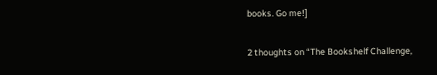books. Go me!]


2 thoughts on “The Bookshelf Challenge,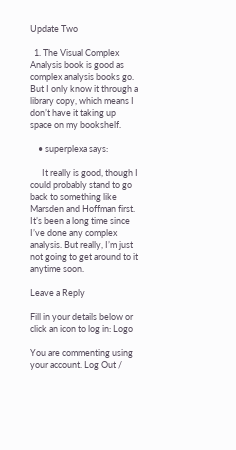Update Two

  1. The Visual Complex Analysis book is good as complex analysis books go. But I only know it through a library copy, which means I don’t have it taking up space on my bookshelf.

    • superplexa says:

      It really is good, though I could probably stand to go back to something like Marsden and Hoffman first. It’s been a long time since I’ve done any complex analysis. But really, I’m just not going to get around to it anytime soon.

Leave a Reply

Fill in your details below or click an icon to log in: Logo

You are commenting using your account. Log Out /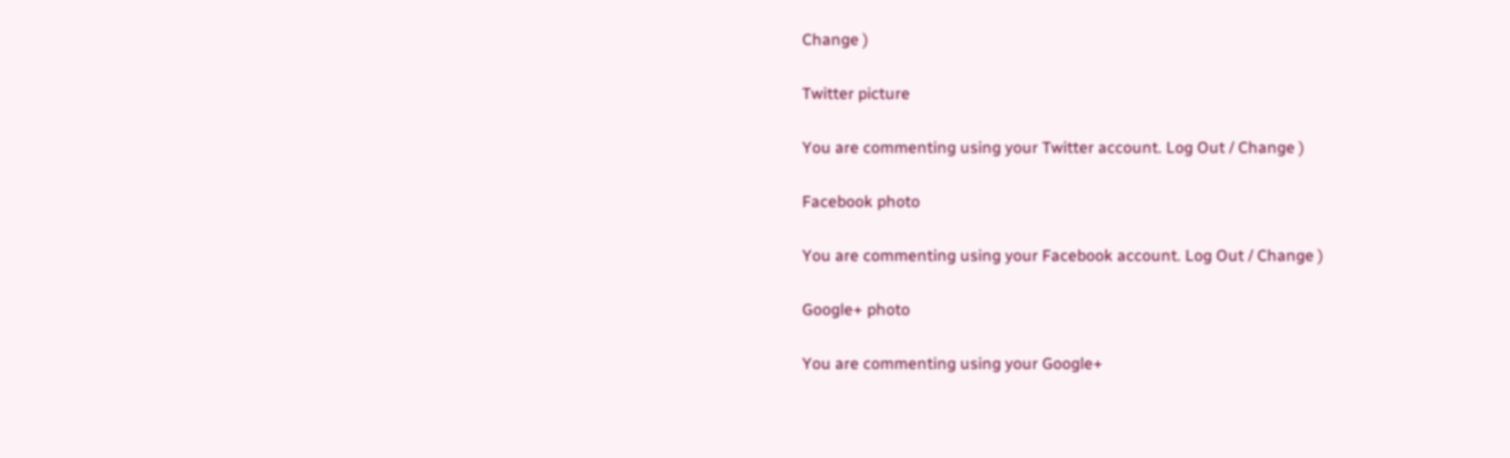Change )

Twitter picture

You are commenting using your Twitter account. Log Out / Change )

Facebook photo

You are commenting using your Facebook account. Log Out / Change )

Google+ photo

You are commenting using your Google+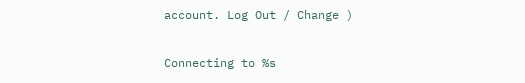account. Log Out / Change )

Connecting to %s